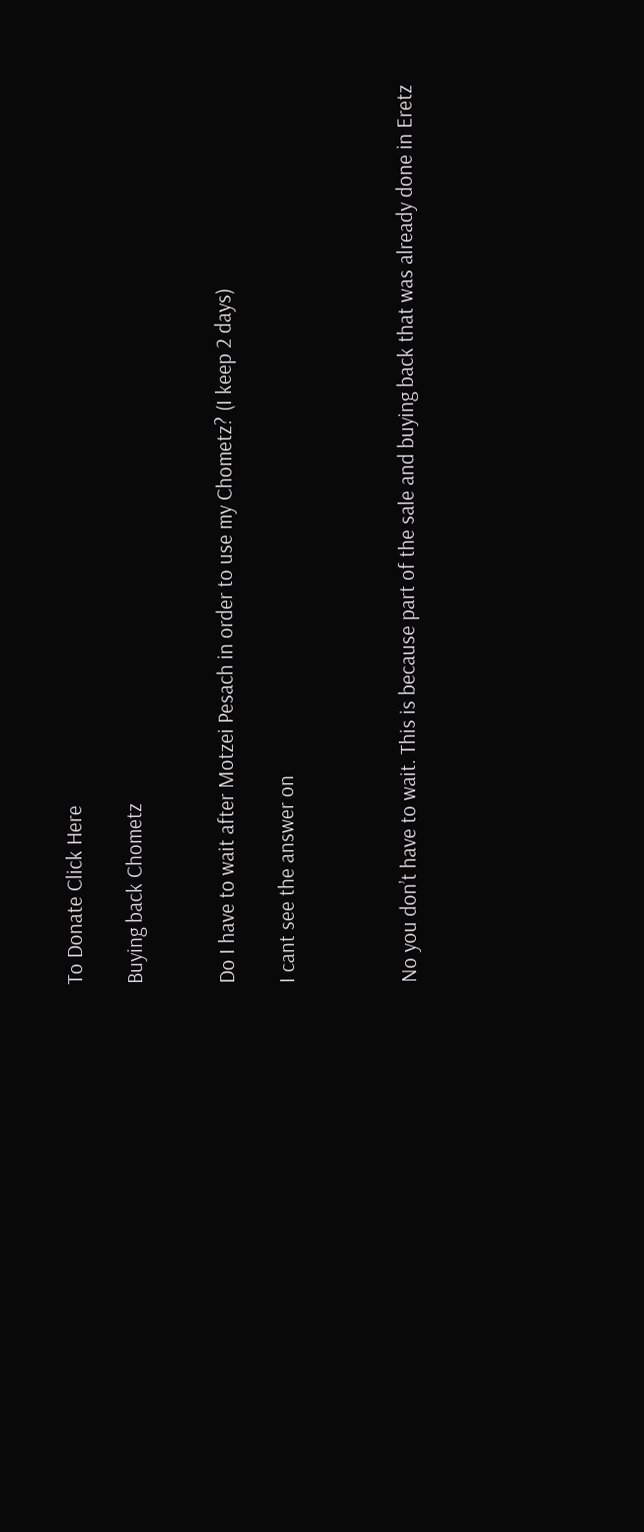To Donate Click Here

Buying back Chometz


Do I have to wait after Motzei Pesach in order to use my Chometz? (I keep 2 days)

I cant see the answer on



No you don’t have to wait. This is because part of the sale and buying back that was already done in Eretz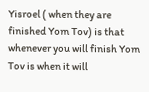Yisroel ( when they are finished Yom Tov) is that whenever you will finish Yom Tov is when it will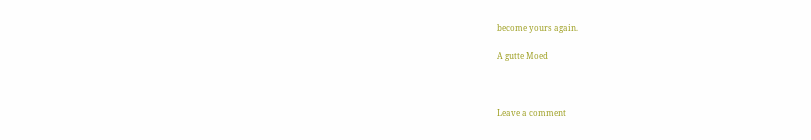become yours again.

A gutte Moed



Leave a comment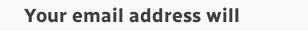Your email address will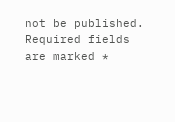not be published. Required fields are marked *